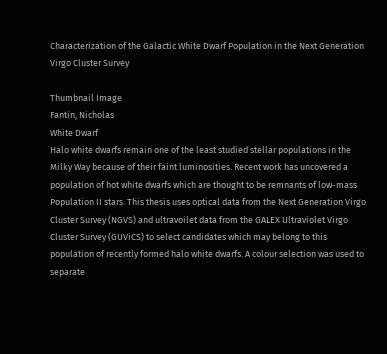Characterization of the Galactic White Dwarf Population in the Next Generation Virgo Cluster Survey

Thumbnail Image
Fantin, Nicholas
White Dwarf
Halo white dwarfs remain one of the least studied stellar populations in the Milky Way because of their faint luminosities. Recent work has uncovered a population of hot white dwarfs which are thought to be remnants of low-mass Population II stars. This thesis uses optical data from the Next Generation Virgo Cluster Survey (NGVS) and ultravoilet data from the GALEX Ultraviolet Virgo Cluster Survey (GUViCS) to select candidates which may belong to this population of recently formed halo white dwarfs. A colour selection was used to separate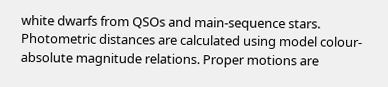white dwarfs from QSOs and main-sequence stars. Photometric distances are calculated using model colour-absolute magnitude relations. Proper motions are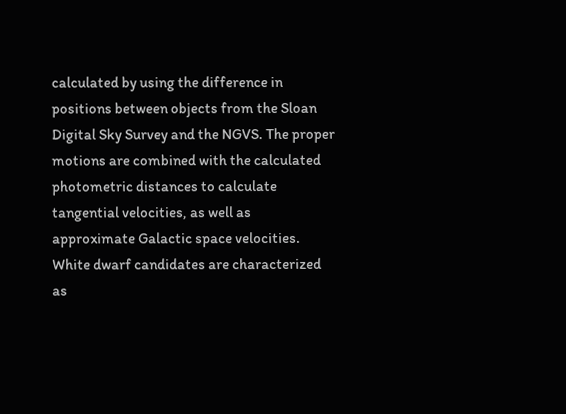calculated by using the difference in positions between objects from the Sloan Digital Sky Survey and the NGVS. The proper motions are combined with the calculated photometric distances to calculate tangential velocities, as well as approximate Galactic space velocities. White dwarf candidates are characterized as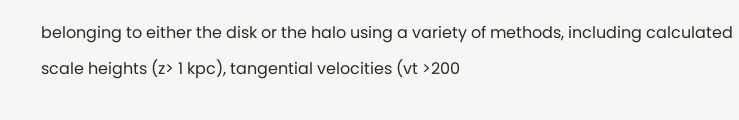belonging to either the disk or the halo using a variety of methods, including calculated scale heights (z> 1 kpc), tangential velocities (vt >200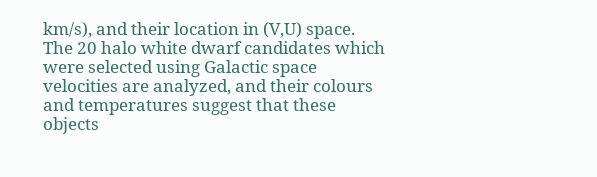km/s), and their location in (V,U) space. The 20 halo white dwarf candidates which were selected using Galactic space velocities are analyzed, and their colours and temperatures suggest that these objects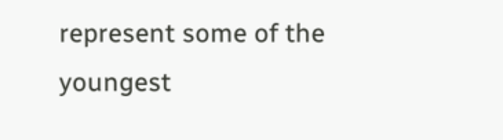represent some of the youngest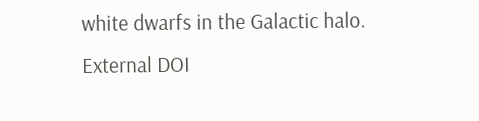white dwarfs in the Galactic halo.
External DOI